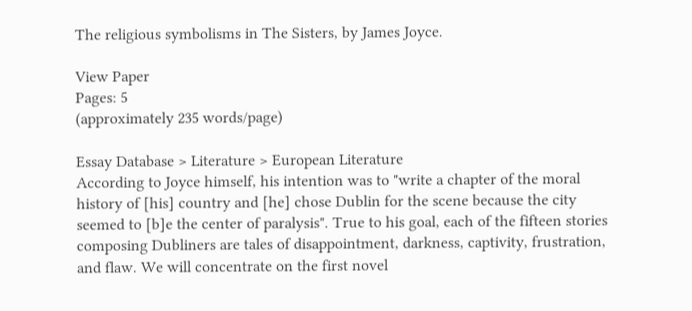The religious symbolisms in The Sisters, by James Joyce.

View Paper
Pages: 5
(approximately 235 words/page)

Essay Database > Literature > European Literature
According to Joyce himself, his intention was to "write a chapter of the moral history of [his] country and [he] chose Dublin for the scene because the city seemed to [b]e the center of paralysis". True to his goal, each of the fifteen stories composing Dubliners are tales of disappointment, darkness, captivity, frustration, and flaw. We will concentrate on the first novel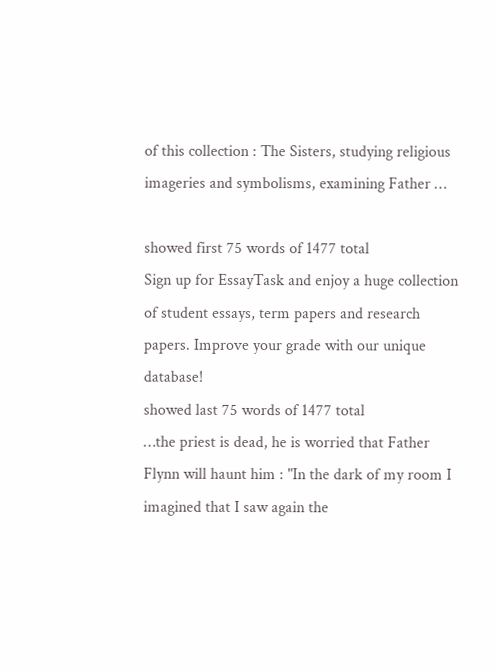of this collection : The Sisters, studying religious imageries and symbolisms, examining Father …

showed first 75 words of 1477 total
Sign up for EssayTask and enjoy a huge collection of student essays, term papers and research papers. Improve your grade with our unique database!
showed last 75 words of 1477 total
…the priest is dead, he is worried that Father Flynn will haunt him : "In the dark of my room I imagined that I saw again the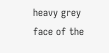heavy grey face of the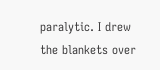paralytic. I drew the blankets over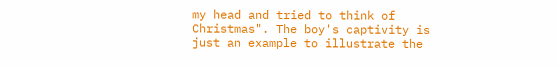my head and tried to think of Christmas". The boy's captivity is just an example to illustrate the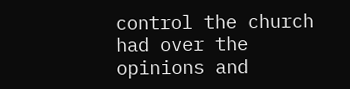control the church had over the opinions and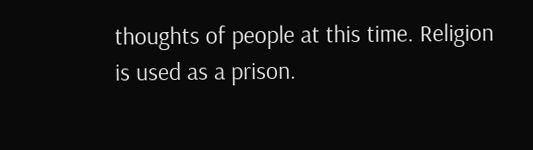thoughts of people at this time. Religion is used as a prison.